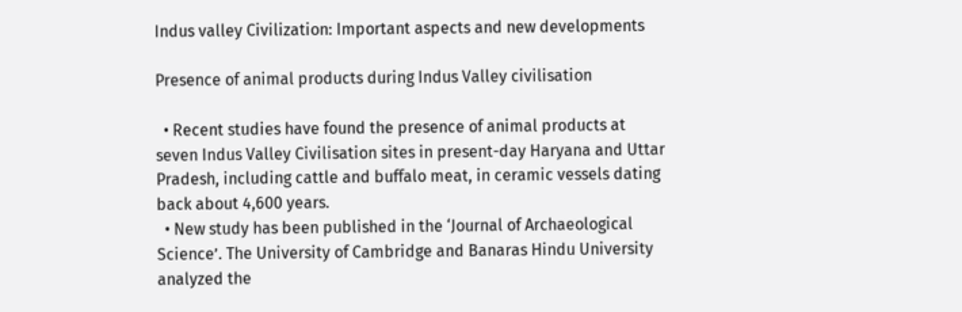Indus valley Civilization: Important aspects and new developments

Presence of animal products during Indus Valley civilisation

  • Recent studies have found the presence of animal products at seven Indus Valley Civilisation sites in present-day Haryana and Uttar Pradesh, including cattle and buffalo meat, in ceramic vessels dating back about 4,600 years.
  • New study has been published in the ‘Journal of Archaeological Science’. The University of Cambridge and Banaras Hindu University analyzed the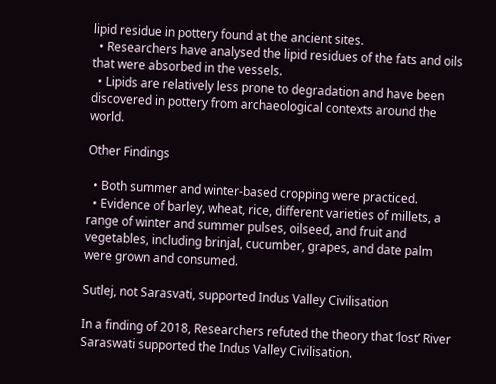lipid residue in pottery found at the ancient sites.
  • Researchers have analysed the lipid residues of the fats and oils that were absorbed in the vessels.
  • Lipids are relatively less prone to degradation and have been discovered in pottery from archaeological contexts around the world.

Other Findings

  • Both summer and winter-based cropping were practiced.
  • Evidence of barley, wheat, rice, different varieties of millets, a range of winter and summer pulses, oilseed, and fruit and vegetables, including brinjal, cucumber, grapes, and date palm were grown and consumed.

Sutlej, not Sarasvati, supported Indus Valley Civilisation

In a finding of 2018, Researchers refuted the theory that ‘lost’ River Saraswati supported the Indus Valley Civilisation.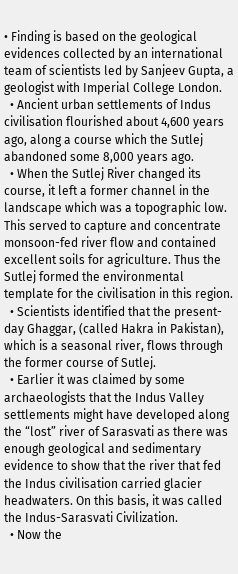• Finding is based on the geological evidences collected by an international team of scientists led by Sanjeev Gupta, a geologist with Imperial College London.
  • Ancient urban settlements of Indus civilisation flourished about 4,600 years ago, along a course which the Sutlej abandoned some 8,000 years ago.
  • When the Sutlej River changed its course, it left a former channel in the landscape which was a topographic low. This served to capture and concentrate monsoon-fed river flow and contained excellent soils for agriculture. Thus the Sutlej formed the environmental template for the civilisation in this region.
  • Scientists identified that the present-day Ghaggar, (called Hakra in Pakistan), which is a seasonal river, flows through the former course of Sutlej.
  • Earlier it was claimed by some archaeologists that the Indus Valley settlements might have developed along the “lost” river of Sarasvati as there was enough geological and sedimentary evidence to show that the river that fed the Indus civilisation carried glacier headwaters. On this basis, it was called the Indus-Sarasvati Civilization.
  • Now the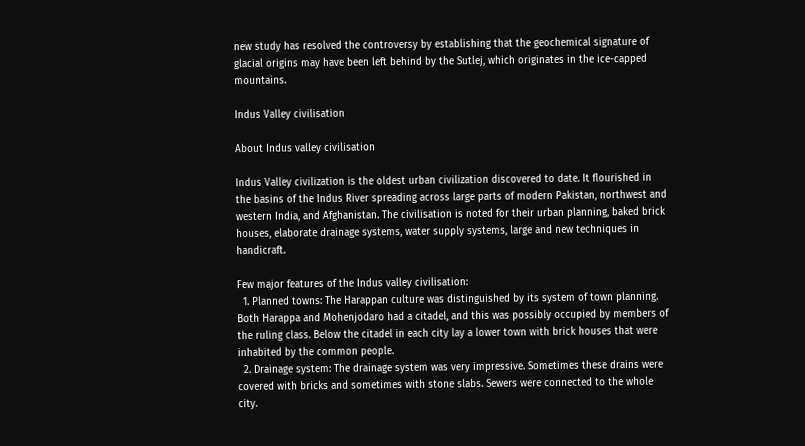new study has resolved the controversy by establishing that the geochemical signature of glacial origins may have been left behind by the Sutlej, which originates in the ice-capped mountains.

Indus Valley civilisation

About Indus valley civilisation

Indus Valley civilization is the oldest urban civilization discovered to date. It flourished in the basins of the Indus River spreading across large parts of modern Pakistan, northwest and western India, and Afghanistan. The civilisation is noted for their urban planning, baked brick houses, elaborate drainage systems, water supply systems, large and new techniques in handicraft.

Few major features of the Indus valley civilisation:
  1. Planned towns: The Harappan culture was distinguished by its system of town planning. Both Harappa and Mohenjodaro had a citadel, and this was possibly occupied by members of the ruling class. Below the citadel in each city lay a lower town with brick houses that were inhabited by the common people.
  2. Drainage system: The drainage system was very impressive. Sometimes these drains were covered with bricks and sometimes with stone slabs. Sewers were connected to the whole city.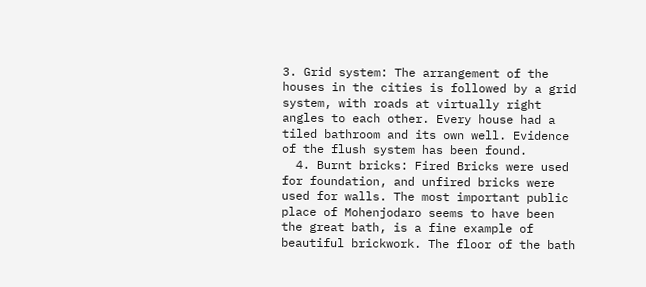3. Grid system: The arrangement of the houses in the cities is followed by a grid system, with roads at virtually right angles to each other. Every house had a tiled bathroom and its own well. Evidence of the flush system has been found.
  4. Burnt bricks: Fired Bricks were used for foundation, and unfired bricks were used for walls. The most important public place of Mohenjodaro seems to have been the great bath, is a fine example of beautiful brickwork. The floor of the bath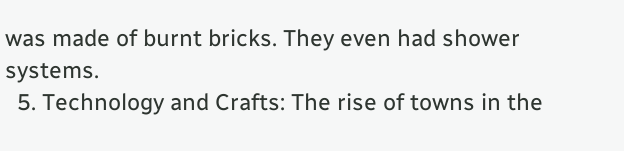was made of burnt bricks. They even had shower systems.
  5. Technology and Crafts: The rise of towns in the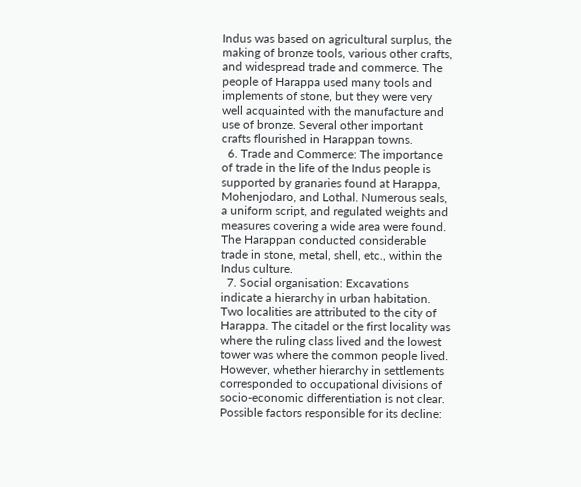Indus was based on agricultural surplus, the making of bronze tools, various other crafts, and widespread trade and commerce. The people of Harappa used many tools and implements of stone, but they were very well acquainted with the manufacture and use of bronze. Several other important crafts flourished in Harappan towns.
  6. Trade and Commerce: The importance of trade in the life of the Indus people is supported by granaries found at Harappa, Mohenjodaro, and Lothal. Numerous seals, a uniform script, and regulated weights and measures covering a wide area were found. The Harappan conducted considerable trade in stone, metal, shell, etc., within the Indus culture.
  7. Social organisation: Excavations indicate a hierarchy in urban habitation. Two localities are attributed to the city of Harappa. The citadel or the first locality was where the ruling class lived and the lowest tower was where the common people lived. However, whether hierarchy in settlements corresponded to occupational divisions of socio-economic differentiation is not clear.
Possible factors responsible for its decline: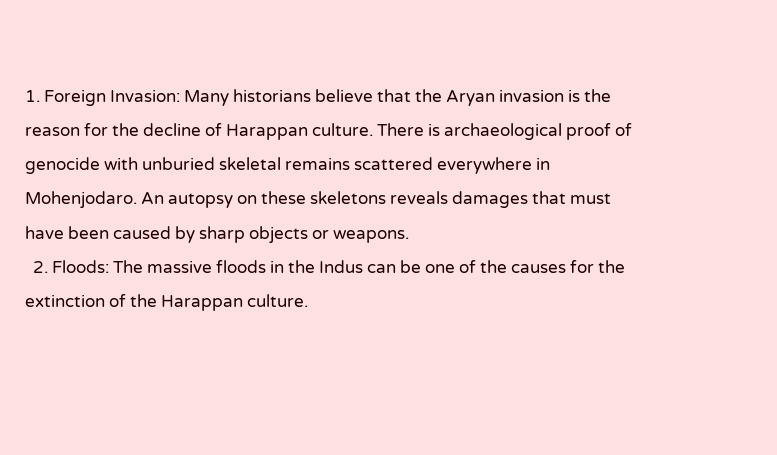1. Foreign Invasion: Many historians believe that the Aryan invasion is the reason for the decline of Harappan culture. There is archaeological proof of genocide with unburied skeletal remains scattered everywhere in Mohenjodaro. An autopsy on these skeletons reveals damages that must have been caused by sharp objects or weapons.
  2. Floods: The massive floods in the Indus can be one of the causes for the extinction of the Harappan culture.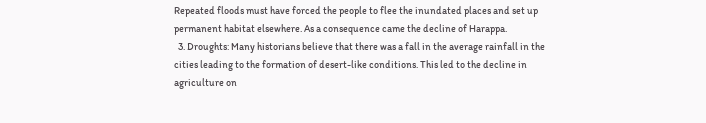Repeated floods must have forced the people to flee the inundated places and set up permanent habitat elsewhere. As a consequence came the decline of Harappa.
  3. Droughts: Many historians believe that there was a fall in the average rainfall in the cities leading to the formation of desert-like conditions. This led to the decline in agriculture on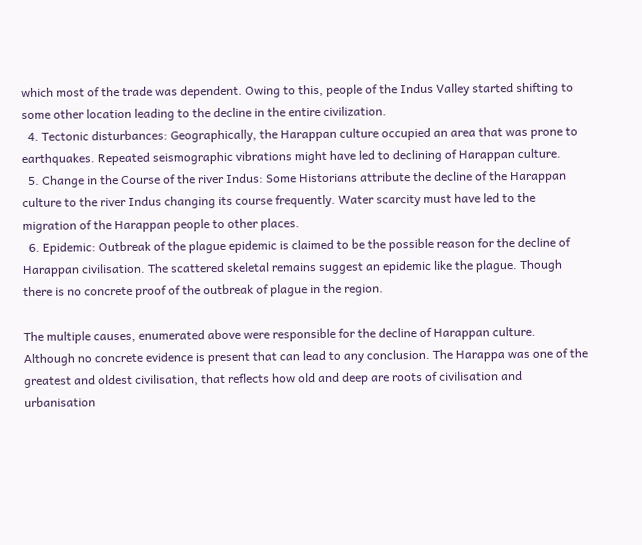which most of the trade was dependent. Owing to this, people of the Indus Valley started shifting to some other location leading to the decline in the entire civilization.
  4. Tectonic disturbances: Geographically, the Harappan culture occupied an area that was prone to earthquakes. Repeated seismographic vibrations might have led to declining of Harappan culture.
  5. Change in the Course of the river Indus: Some Historians attribute the decline of the Harappan culture to the river Indus changing its course frequently. Water scarcity must have led to the migration of the Harappan people to other places.
  6. Epidemic: Outbreak of the plague epidemic is claimed to be the possible reason for the decline of Harappan civilisation. The scattered skeletal remains suggest an epidemic like the plague. Though there is no concrete proof of the outbreak of plague in the region.

The multiple causes, enumerated above were responsible for the decline of Harappan culture. Although no concrete evidence is present that can lead to any conclusion. The Harappa was one of the greatest and oldest civilisation, that reflects how old and deep are roots of civilisation and urbanisation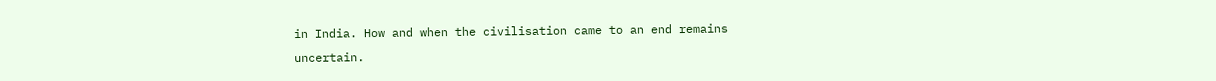in India. How and when the civilisation came to an end remains uncertain.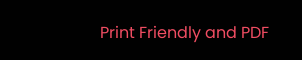Print Friendly and PDF